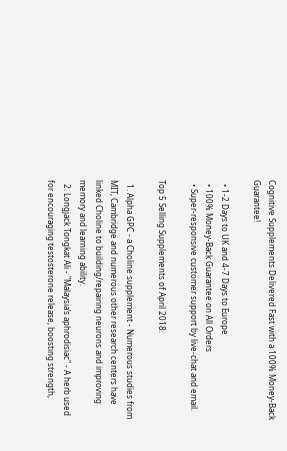Cognitive Supplements Delivered Fast with a 100% Money-Back Guarantee!

  • 1-2 Days to UK and 4-7 Days to Europe
  • 100% Money-Back Guarantee on All Orders
  • Super-responsive customer support by live-chat and email.

Top 5 Selling Supplements of April 2018:

  1. Alpha GPC - a Choline supplement - Numerous studies from MIT, Cambridge and numerous other research centers have linked Choline to building/repairing neurons and improving memory and learning ability.
  2. Longjack Tongkat Ali - "Malaysia’s aphrodisiac" - A herb used for encouraging testosterone release, boosting strength,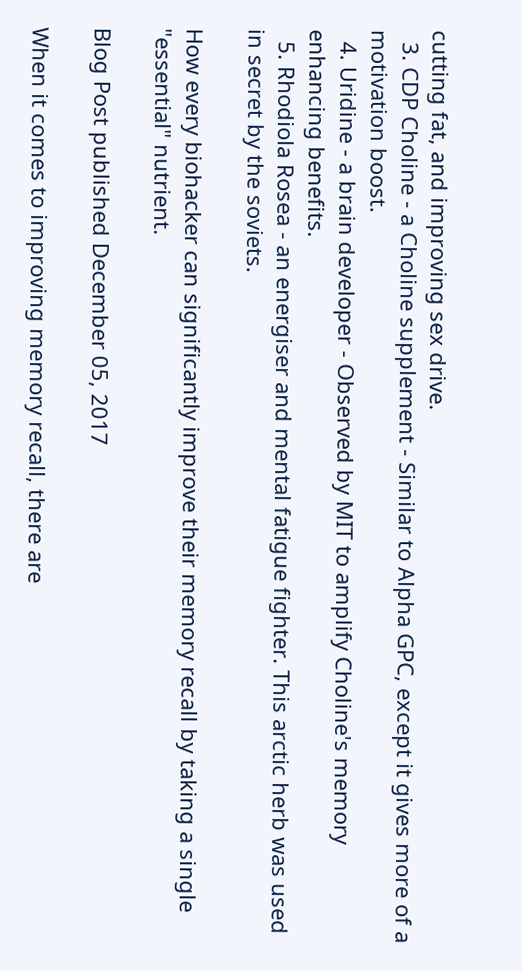cutting fat, and improving sex drive.
  3. CDP Choline - a Choline supplement - Similar to Alpha GPC, except it gives more of a motivation boost.
  4. Uridine - a brain developer - Observed by MIT to amplify Choline's memory enhancing benefits.
  5. Rhodiola Rosea - an energiser and mental fatigue fighter. This arctic herb was used in secret by the soviets.

How every biohacker can significantly improve their memory recall by taking a single "essential" nutrient.

Blog Post published December 05, 2017

When it comes to improving memory recall, there are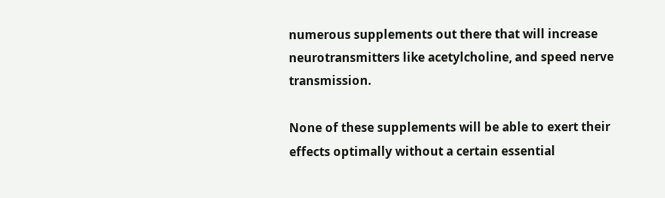numerous supplements out there that will increase neurotransmitters like acetylcholine, and speed nerve transmission.

None of these supplements will be able to exert their effects optimally without a certain essential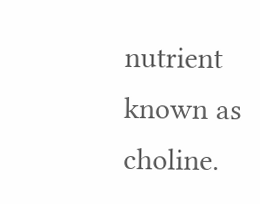nutrient known as choline.